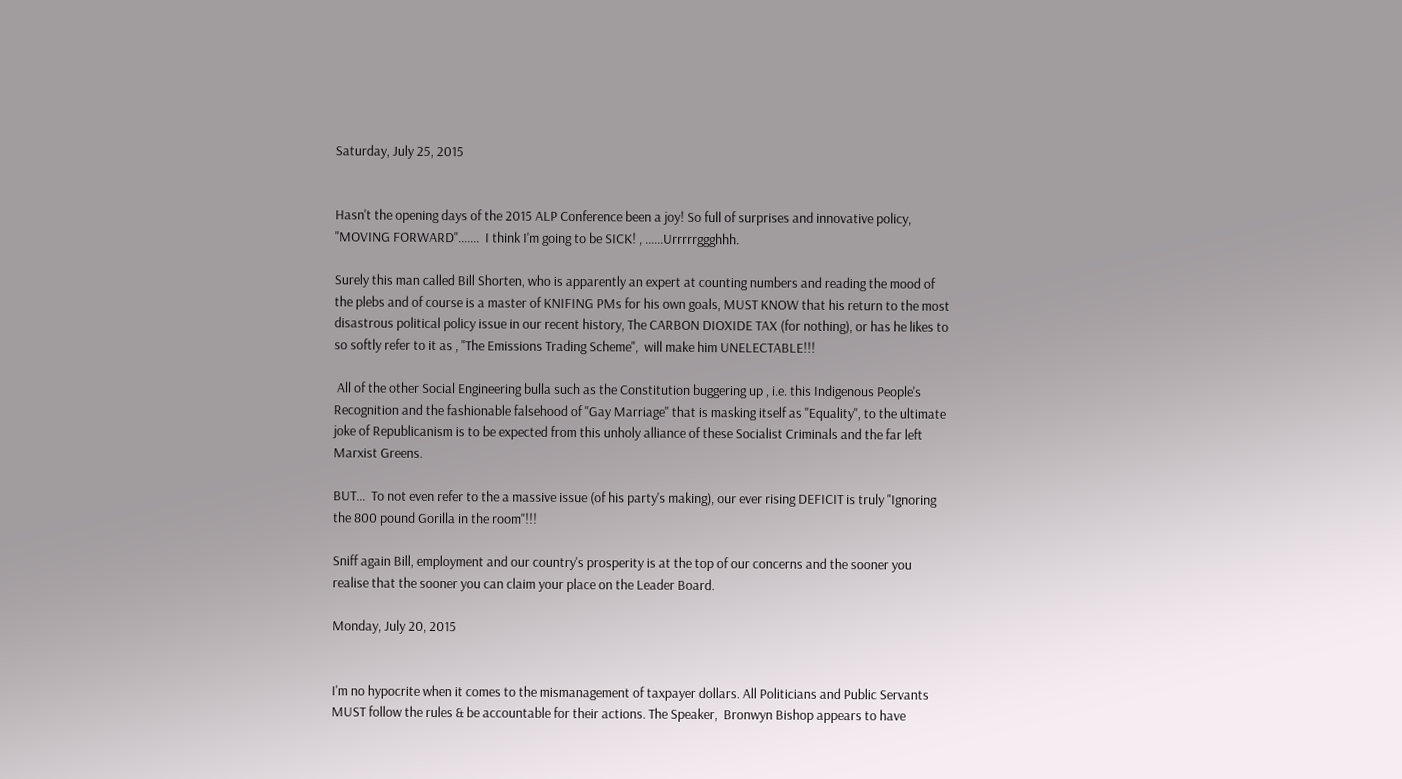Saturday, July 25, 2015


Hasn't the opening days of the 2015 ALP Conference been a joy! So full of surprises and innovative policy, "MOVING FORWARD".......  I think I'm going to be SICK! , ......Urrrrrggghhh.

Surely this man called Bill Shorten, who is apparently an expert at counting numbers and reading the mood of the plebs and of course is a master of KNIFING PMs for his own goals, MUST KNOW that his return to the most disastrous political policy issue in our recent history, The CARBON DIOXIDE TAX (for nothing), or has he likes to so softly refer to it as , "The Emissions Trading Scheme",  will make him UNELECTABLE!!!

 All of the other Social Engineering bulla such as the Constitution buggering up , i.e. this Indigenous People's Recognition and the fashionable falsehood of "Gay Marriage" that is masking itself as "Equality", to the ultimate joke of Republicanism is to be expected from this unholy alliance of these Socialist Criminals and the far left Marxist Greens.

BUT...  To not even refer to the a massive issue (of his party's making), our ever rising DEFICIT is truly "Ignoring the 800 pound Gorilla in the room"!!!

Sniff again Bill, employment and our country's prosperity is at the top of our concerns and the sooner you realise that the sooner you can claim your place on the Leader Board.

Monday, July 20, 2015


I'm no hypocrite when it comes to the mismanagement of taxpayer dollars. All Politicians and Public Servants MUST follow the rules & be accountable for their actions. The Speaker,  Bronwyn Bishop appears to have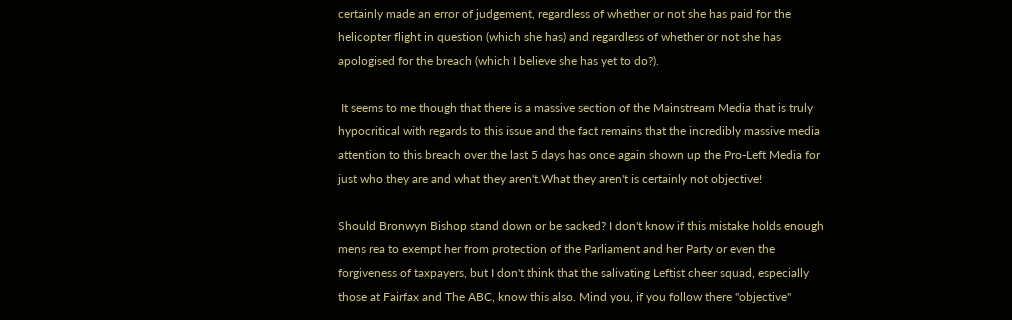certainly made an error of judgement, regardless of whether or not she has paid for the helicopter flight in question (which she has) and regardless of whether or not she has apologised for the breach (which I believe she has yet to do?).

 It seems to me though that there is a massive section of the Mainstream Media that is truly hypocritical with regards to this issue and the fact remains that the incredibly massive media attention to this breach over the last 5 days has once again shown up the Pro-Left Media for just who they are and what they aren't.What they aren't is certainly not objective!

Should Bronwyn Bishop stand down or be sacked? I don't know if this mistake holds enough mens rea to exempt her from protection of the Parliament and her Party or even the forgiveness of taxpayers, but I don't think that the salivating Leftist cheer squad, especially those at Fairfax and The ABC, know this also. Mind you, if you follow there "objective"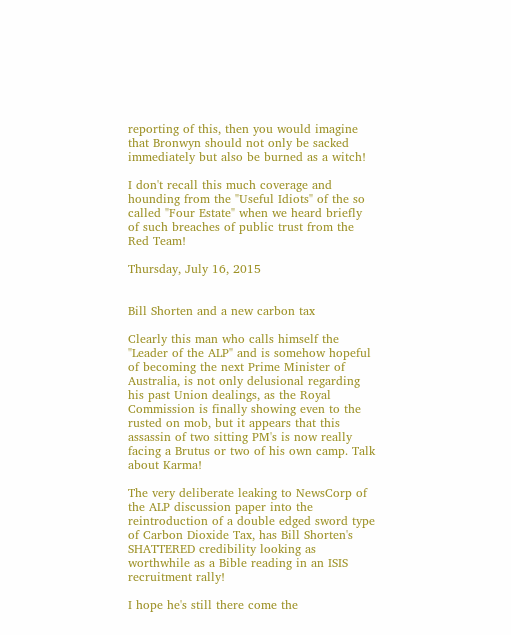reporting of this, then you would imagine that Bronwyn should not only be sacked immediately but also be burned as a witch!

I don't recall this much coverage and hounding from the "Useful Idiots" of the so called "Four Estate" when we heard briefly of such breaches of public trust from the Red Team!

Thursday, July 16, 2015


Bill Shorten and a new carbon tax

Clearly this man who calls himself the "Leader of the ALP" and is somehow hopeful of becoming the next Prime Minister of Australia, is not only delusional regarding his past Union dealings, as the Royal Commission is finally showing even to the rusted on mob, but it appears that this assassin of two sitting PM's is now really facing a Brutus or two of his own camp. Talk about Karma!

The very deliberate leaking to NewsCorp of the ALP discussion paper into the reintroduction of a double edged sword type of Carbon Dioxide Tax, has Bill Shorten's SHATTERED credibility looking as worthwhile as a Bible reading in an ISIS recruitment rally!

I hope he's still there come the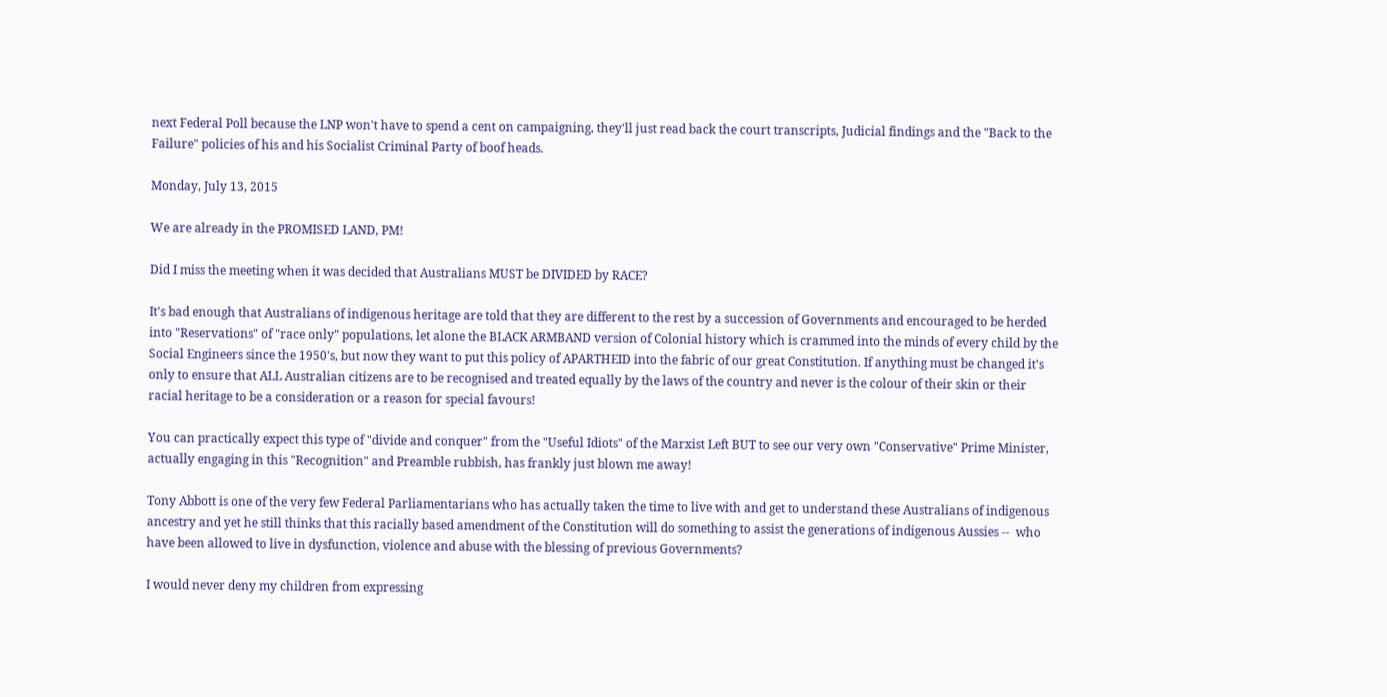next Federal Poll because the LNP won't have to spend a cent on campaigning, they'll just read back the court transcripts, Judicial findings and the "Back to the Failure" policies of his and his Socialist Criminal Party of boof heads.

Monday, July 13, 2015

We are already in the PROMISED LAND, PM!

Did I miss the meeting when it was decided that Australians MUST be DIVIDED by RACE?

It's bad enough that Australians of indigenous heritage are told that they are different to the rest by a succession of Governments and encouraged to be herded into "Reservations" of "race only" populations, let alone the BLACK ARMBAND version of Colonial history which is crammed into the minds of every child by the Social Engineers since the 1950's, but now they want to put this policy of APARTHEID into the fabric of our great Constitution. If anything must be changed it's  only to ensure that ALL Australian citizens are to be recognised and treated equally by the laws of the country and never is the colour of their skin or their racial heritage to be a consideration or a reason for special favours!

You can practically expect this type of "divide and conquer" from the "Useful Idiots" of the Marxist Left BUT to see our very own "Conservative" Prime Minister, actually engaging in this "Recognition" and Preamble rubbish, has frankly just blown me away!

Tony Abbott is one of the very few Federal Parliamentarians who has actually taken the time to live with and get to understand these Australians of indigenous ancestry and yet he still thinks that this racially based amendment of the Constitution will do something to assist the generations of indigenous Aussies --  who have been allowed to live in dysfunction, violence and abuse with the blessing of previous Governments?

I would never deny my children from expressing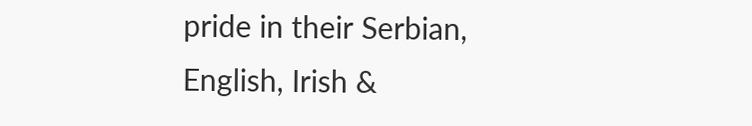pride in their Serbian, English, Irish &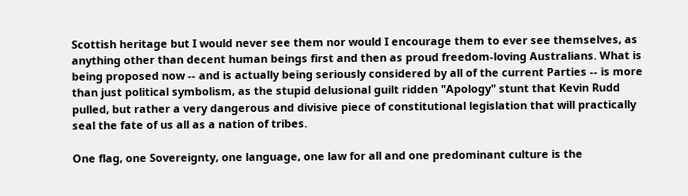Scottish heritage but I would never see them nor would I encourage them to ever see themselves, as anything other than decent human beings first and then as proud freedom-loving Australians. What is being proposed now -- and is actually being seriously considered by all of the current Parties -- is more than just political symbolism, as the stupid delusional guilt ridden "Apology" stunt that Kevin Rudd pulled, but rather a very dangerous and divisive piece of constitutional legislation that will practically seal the fate of us all as a nation of tribes.

One flag, one Sovereignty, one language, one law for all and one predominant culture is the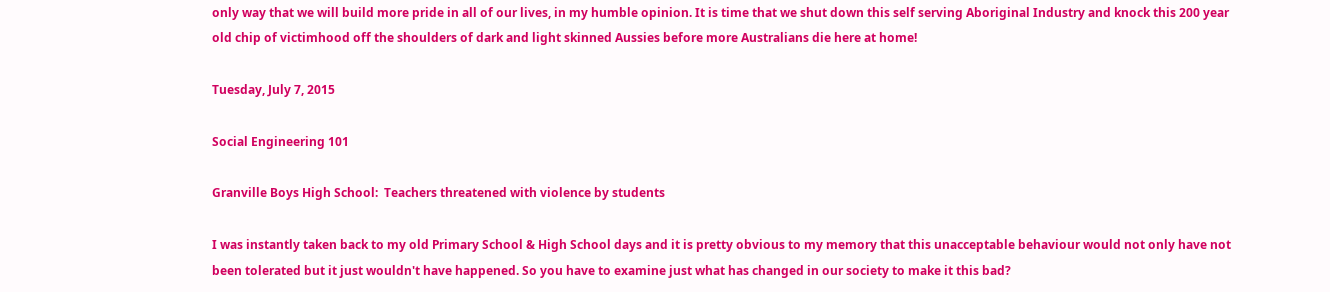only way that we will build more pride in all of our lives, in my humble opinion. It is time that we shut down this self serving Aboriginal Industry and knock this 200 year old chip of victimhood off the shoulders of dark and light skinned Aussies before more Australians die here at home!

Tuesday, July 7, 2015

Social Engineering 101

Granville Boys High School:  Teachers threatened with violence by students

I was instantly taken back to my old Primary School & High School days and it is pretty obvious to my memory that this unacceptable behaviour would not only have not been tolerated but it just wouldn't have happened. So you have to examine just what has changed in our society to make it this bad?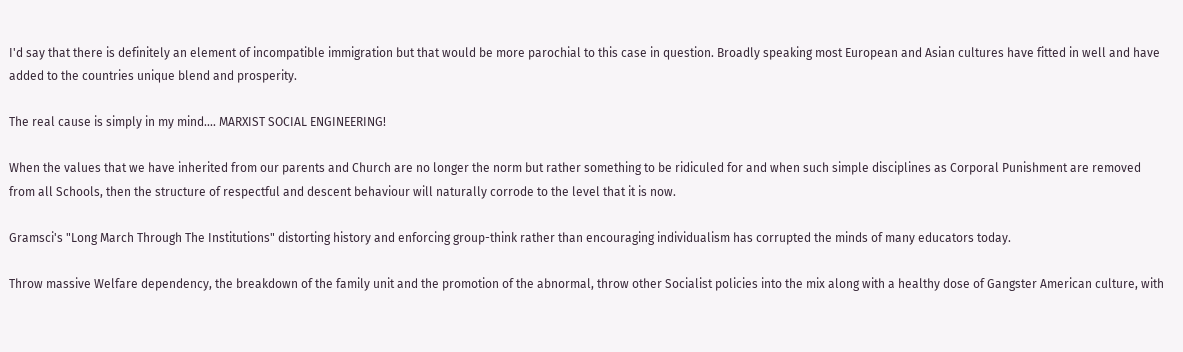I'd say that there is definitely an element of incompatible immigration but that would be more parochial to this case in question. Broadly speaking most European and Asian cultures have fitted in well and have added to the countries unique blend and prosperity.

The real cause is simply in my mind.... MARXIST SOCIAL ENGINEERING!

When the values that we have inherited from our parents and Church are no longer the norm but rather something to be ridiculed for and when such simple disciplines as Corporal Punishment are removed from all Schools, then the structure of respectful and descent behaviour will naturally corrode to the level that it is now.

Gramsci's "Long March Through The Institutions" distorting history and enforcing group-think rather than encouraging individualism has corrupted the minds of many educators today.

Throw massive Welfare dependency, the breakdown of the family unit and the promotion of the abnormal, throw other Socialist policies into the mix along with a healthy dose of Gangster American culture, with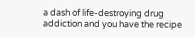a dash of life-destroying drug addiction and you have the recipe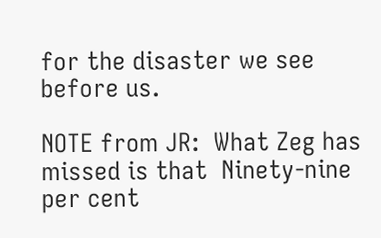for the disaster we see before us.

NOTE from JR:  What Zeg has missed is that  Ninety-nine per cent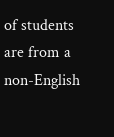of students are from a non-English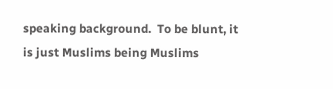speaking background.  To be blunt, it is just Muslims being Muslims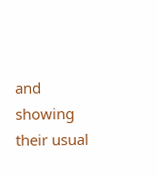and showing their usual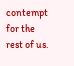contempt for the rest of us.